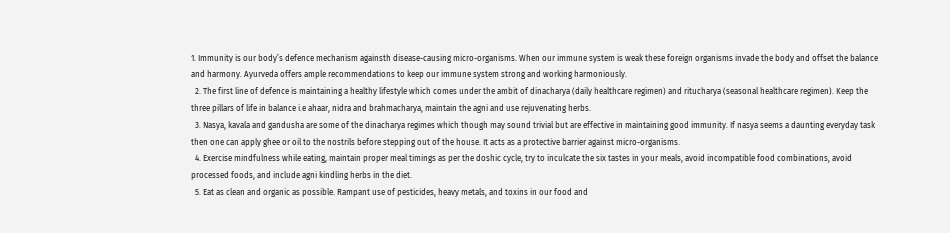1. Immunity is our body’s defence mechanism againsth disease-causing micro-organisms. When our immune system is weak these foreign organisms invade the body and offset the balance and harmony. Ayurveda offers ample recommendations to keep our immune system strong and working harmoniously.
  2. The first line of defence is maintaining a healthy lifestyle which comes under the ambit of dinacharya (daily healthcare regimen) and ritucharya (seasonal healthcare regimen). Keep the three pillars of life in balance i.e ahaar, nidra and brahmacharya, maintain the agni and use rejuvenating herbs.
  3. Nasya, kavala and gandusha are some of the dinacharya regimes which though may sound trivial but are effective in maintaining good immunity. If nasya seems a daunting everyday task then one can apply ghee or oil to the nostrils before stepping out of the house. It acts as a protective barrier against micro-organisms.
  4. Exercise mindfulness while eating, maintain proper meal timings as per the doshic cycle, try to inculcate the six tastes in your meals, avoid incompatible food combinations, avoid processed foods, and include agni kindling herbs in the diet.
  5. Eat as clean and organic as possible. Rampant use of pesticides, heavy metals, and toxins in our food and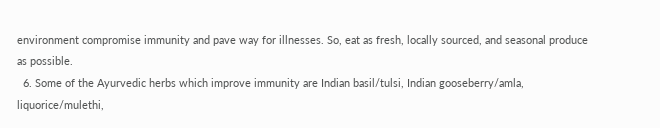environment compromise immunity and pave way for illnesses. So, eat as fresh, locally sourced, and seasonal produce as possible.
  6. Some of the Ayurvedic herbs which improve immunity are Indian basil/tulsi, Indian gooseberry/amla, liquorice/mulethi,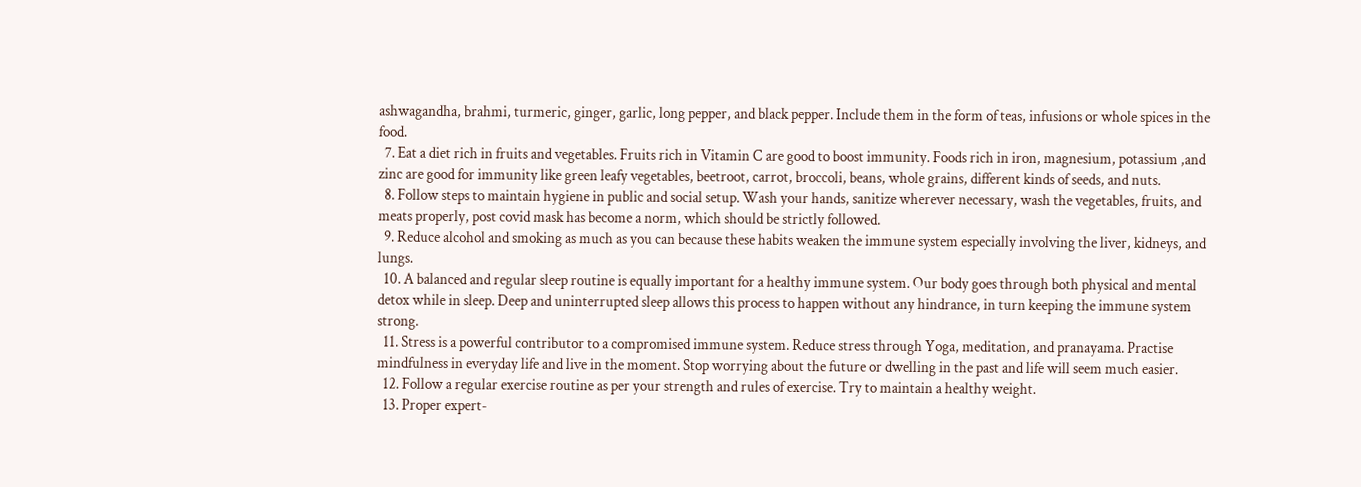ashwagandha, brahmi, turmeric, ginger, garlic, long pepper, and black pepper. Include them in the form of teas, infusions or whole spices in the food.
  7. Eat a diet rich in fruits and vegetables. Fruits rich in Vitamin C are good to boost immunity. Foods rich in iron, magnesium, potassium ,and zinc are good for immunity like green leafy vegetables, beetroot, carrot, broccoli, beans, whole grains, different kinds of seeds, and nuts.
  8. Follow steps to maintain hygiene in public and social setup. Wash your hands, sanitize wherever necessary, wash the vegetables, fruits, and meats properly, post covid mask has become a norm, which should be strictly followed.
  9. Reduce alcohol and smoking as much as you can because these habits weaken the immune system especially involving the liver, kidneys, and lungs.
  10. A balanced and regular sleep routine is equally important for a healthy immune system. Our body goes through both physical and mental detox while in sleep. Deep and uninterrupted sleep allows this process to happen without any hindrance, in turn keeping the immune system strong.
  11. Stress is a powerful contributor to a compromised immune system. Reduce stress through Yoga, meditation, and pranayama. Practise mindfulness in everyday life and live in the moment. Stop worrying about the future or dwelling in the past and life will seem much easier.
  12. Follow a regular exercise routine as per your strength and rules of exercise. Try to maintain a healthy weight.
  13. Proper expert-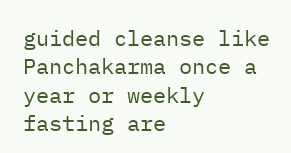guided cleanse like Panchakarma once a year or weekly fasting are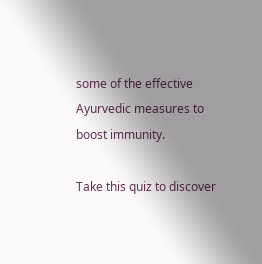some of the effective Ayurvedic measures to boost immunity.

Take this quiz to discover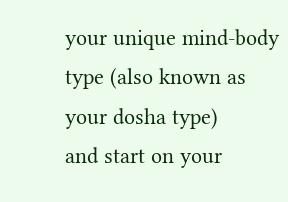your unique mind-body type (also known as your dosha type)
and start on your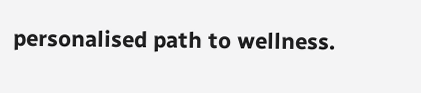personalised path to wellness.